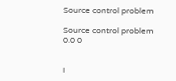Source control problem

Source control problem
0.0 0


I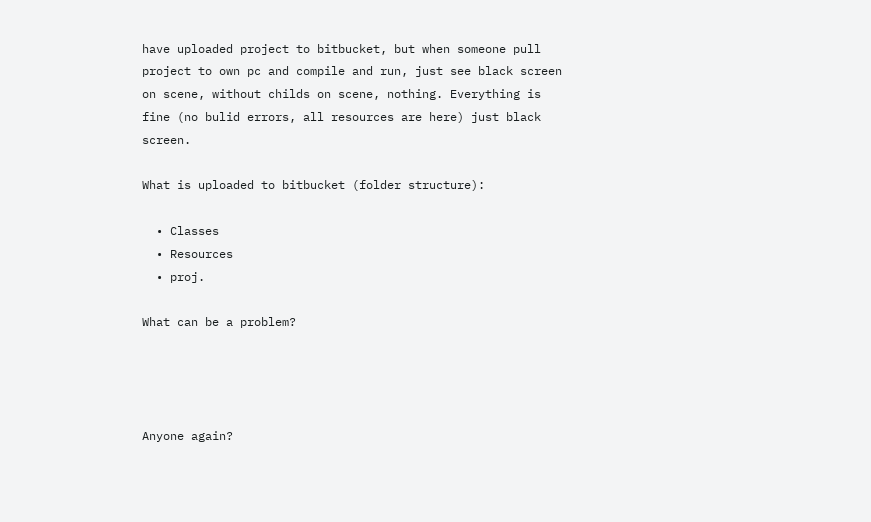have uploaded project to bitbucket, but when someone pull project to own pc and compile and run, just see black screen on scene, without childs on scene, nothing. Everything is fine (no bulid errors, all resources are here) just black screen.

What is uploaded to bitbucket (folder structure):

  • Classes
  • Resources
  • proj.

What can be a problem?




Anyone again?